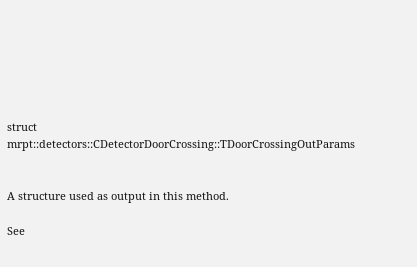struct mrpt::detectors::CDetectorDoorCrossing::TDoorCrossingOutParams


A structure used as output in this method.

See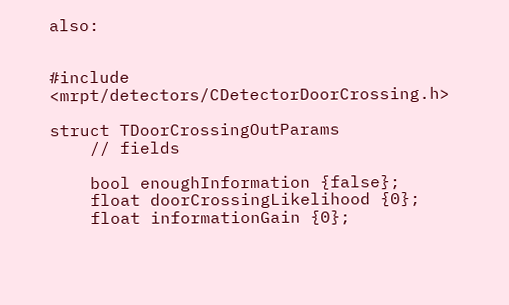also:


#include <mrpt/detectors/CDetectorDoorCrossing.h>

struct TDoorCrossingOutParams
    // fields

    bool enoughInformation {false};
    float doorCrossingLikelihood {0};
    float informationGain {0};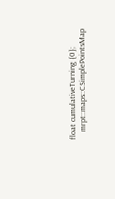float cumulativeTurning {0};
    mrpt::maps::CSimplePointsMap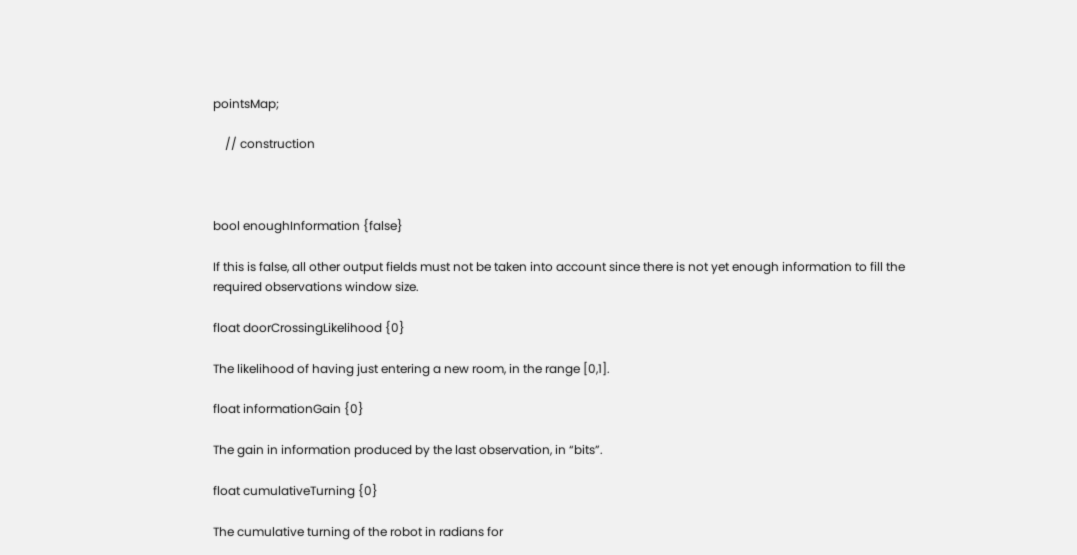pointsMap;

    // construction



bool enoughInformation {false}

If this is false, all other output fields must not be taken into account since there is not yet enough information to fill the required observations window size.

float doorCrossingLikelihood {0}

The likelihood of having just entering a new room, in the range [0,1].

float informationGain {0}

The gain in information produced by the last observation, in “bits”.

float cumulativeTurning {0}

The cumulative turning of the robot in radians for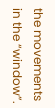the movements in the “window”.